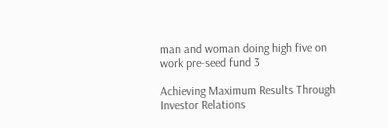man and woman doing high five on work pre-seed fund 3

Achieving Maximum Results Through Investor Relations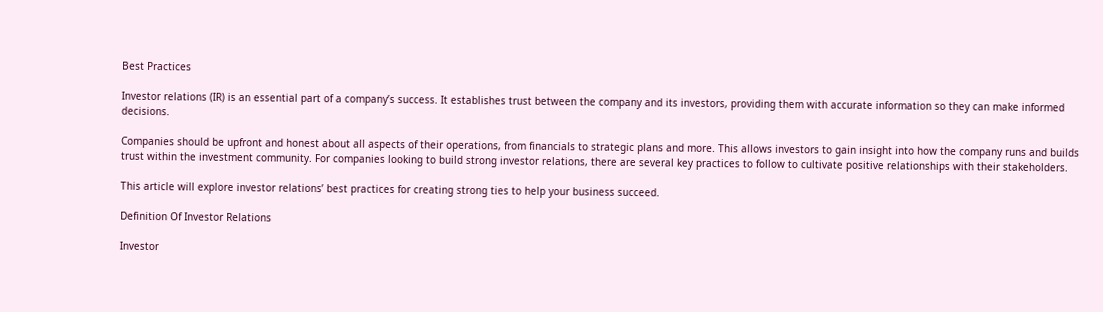Best Practices

Investor relations (IR) is an essential part of a company’s success. It establishes trust between the company and its investors, providing them with accurate information so they can make informed decisions.

Companies should be upfront and honest about all aspects of their operations, from financials to strategic plans and more. This allows investors to gain insight into how the company runs and builds trust within the investment community. For companies looking to build strong investor relations, there are several key practices to follow to cultivate positive relationships with their stakeholders.

This article will explore investor relations’ best practices for creating strong ties to help your business succeed.

Definition Of Investor Relations

Investor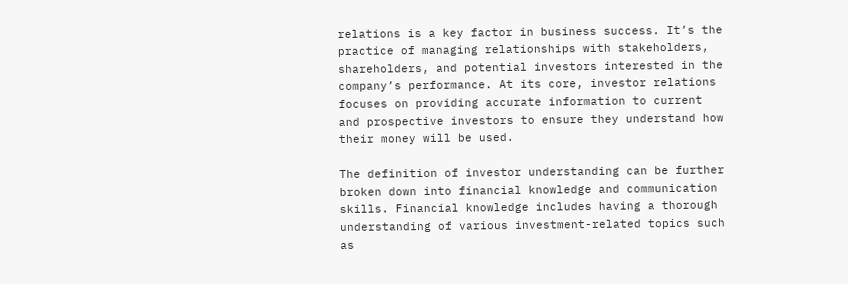relations is a key factor in business success. It’s the practice of managing relationships with stakeholders, shareholders, and potential investors interested in the company’s performance. At its core, investor relations focuses on providing accurate information to current and prospective investors to ensure they understand how their money will be used.

The definition of investor understanding can be further broken down into financial knowledge and communication skills. Financial knowledge includes having a thorough understanding of various investment-related topics such as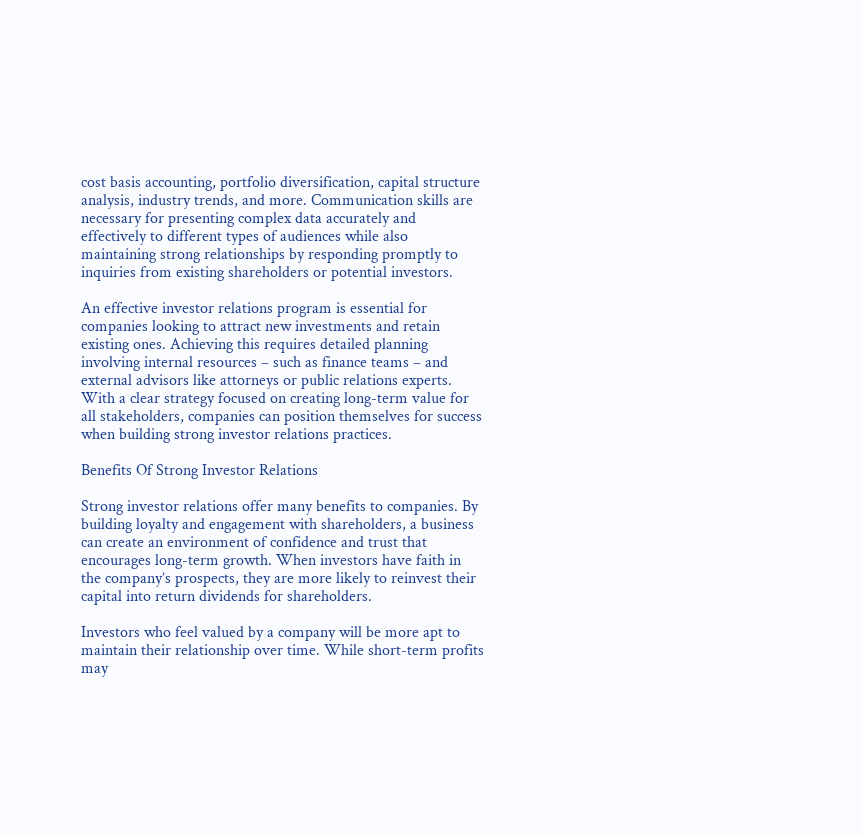cost basis accounting, portfolio diversification, capital structure analysis, industry trends, and more. Communication skills are necessary for presenting complex data accurately and effectively to different types of audiences while also maintaining strong relationships by responding promptly to inquiries from existing shareholders or potential investors.

An effective investor relations program is essential for companies looking to attract new investments and retain existing ones. Achieving this requires detailed planning involving internal resources – such as finance teams – and external advisors like attorneys or public relations experts. With a clear strategy focused on creating long-term value for all stakeholders, companies can position themselves for success when building strong investor relations practices.

Benefits Of Strong Investor Relations

Strong investor relations offer many benefits to companies. By building loyalty and engagement with shareholders, a business can create an environment of confidence and trust that encourages long-term growth. When investors have faith in the company’s prospects, they are more likely to reinvest their capital into return dividends for shareholders.

Investors who feel valued by a company will be more apt to maintain their relationship over time. While short-term profits may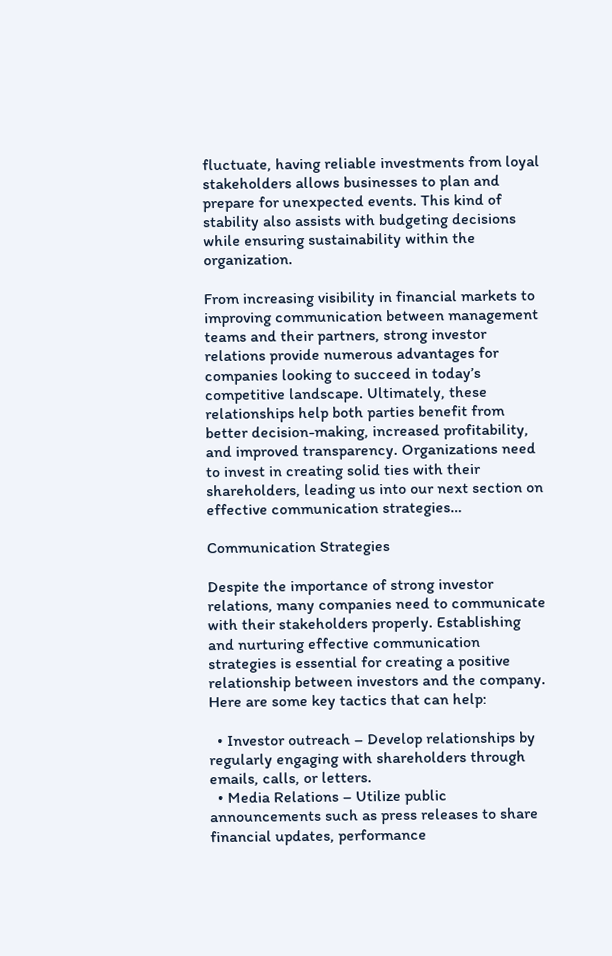fluctuate, having reliable investments from loyal stakeholders allows businesses to plan and prepare for unexpected events. This kind of stability also assists with budgeting decisions while ensuring sustainability within the organization.

From increasing visibility in financial markets to improving communication between management teams and their partners, strong investor relations provide numerous advantages for companies looking to succeed in today’s competitive landscape. Ultimately, these relationships help both parties benefit from better decision-making, increased profitability, and improved transparency. Organizations need to invest in creating solid ties with their shareholders, leading us into our next section on effective communication strategies…

Communication Strategies

Despite the importance of strong investor relations, many companies need to communicate with their stakeholders properly. Establishing and nurturing effective communication strategies is essential for creating a positive relationship between investors and the company. Here are some key tactics that can help:

  • Investor outreach – Develop relationships by regularly engaging with shareholders through emails, calls, or letters.
  • Media Relations – Utilize public announcements such as press releases to share financial updates, performance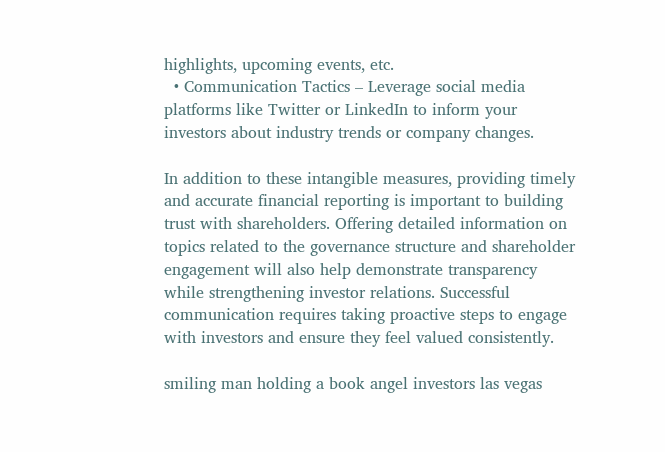highlights, upcoming events, etc.
  • Communication Tactics – Leverage social media platforms like Twitter or LinkedIn to inform your investors about industry trends or company changes.

In addition to these intangible measures, providing timely and accurate financial reporting is important to building trust with shareholders. Offering detailed information on topics related to the governance structure and shareholder engagement will also help demonstrate transparency while strengthening investor relations. Successful communication requires taking proactive steps to engage with investors and ensure they feel valued consistently.

smiling man holding a book angel investors las vegas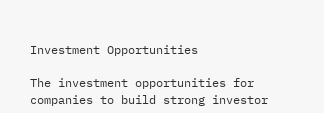Investment Opportunities

The investment opportunities for companies to build strong investor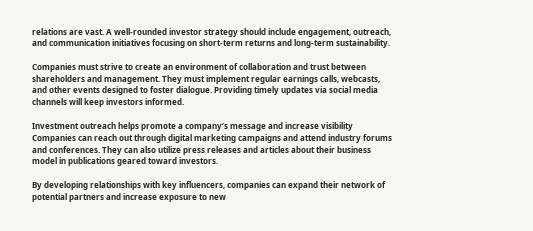relations are vast. A well-rounded investor strategy should include engagement, outreach, and communication initiatives focusing on short-term returns and long-term sustainability.

Companies must strive to create an environment of collaboration and trust between shareholders and management. They must implement regular earnings calls, webcasts, and other events designed to foster dialogue. Providing timely updates via social media channels will keep investors informed.

Investment outreach helps promote a company’s message and increase visibility Companies can reach out through digital marketing campaigns and attend industry forums and conferences. They can also utilize press releases and articles about their business model in publications geared toward investors.

By developing relationships with key influencers, companies can expand their network of potential partners and increase exposure to new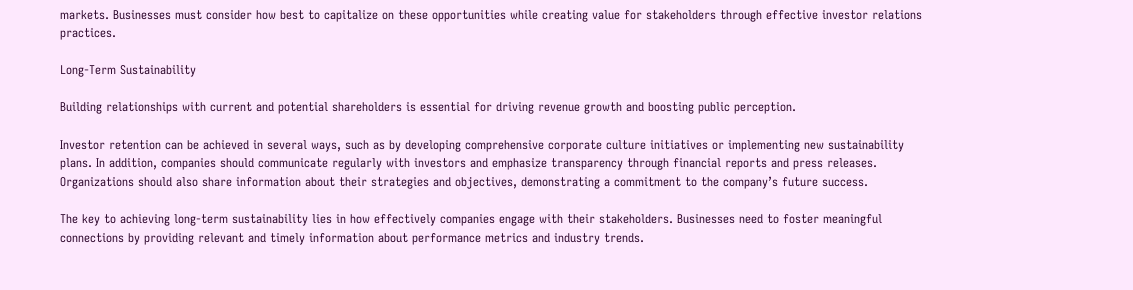markets. Businesses must consider how best to capitalize on these opportunities while creating value for stakeholders through effective investor relations practices.

Long-Term Sustainability

Building relationships with current and potential shareholders is essential for driving revenue growth and boosting public perception.

Investor retention can be achieved in several ways, such as by developing comprehensive corporate culture initiatives or implementing new sustainability plans. In addition, companies should communicate regularly with investors and emphasize transparency through financial reports and press releases. Organizations should also share information about their strategies and objectives, demonstrating a commitment to the company’s future success.

The key to achieving long-term sustainability lies in how effectively companies engage with their stakeholders. Businesses need to foster meaningful connections by providing relevant and timely information about performance metrics and industry trends.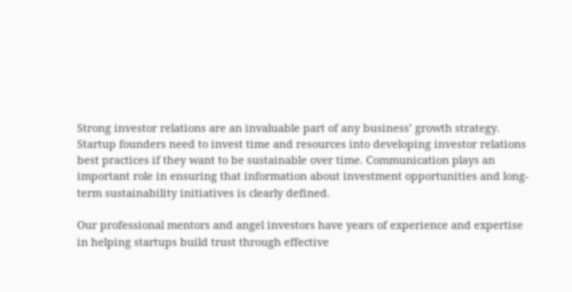Strong investor relations are an invaluable part of any business’ growth strategy. Startup founders need to invest time and resources into developing investor relations best practices if they want to be sustainable over time. Communication plays an important role in ensuring that information about investment opportunities and long-term sustainability initiatives is clearly defined.

Our professional mentors and angel investors have years of experience and expertise in helping startups build trust through effective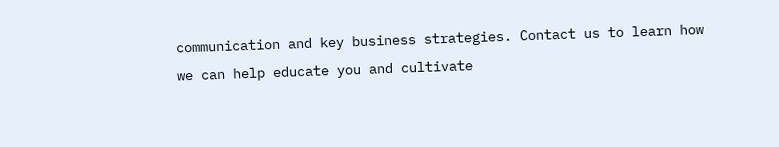communication and key business strategies. Contact us to learn how we can help educate you and cultivate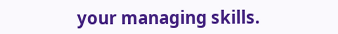your managing skills.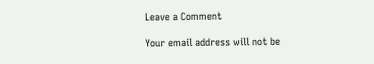Leave a Comment

Your email address will not be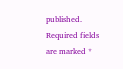published. Required fields are marked *